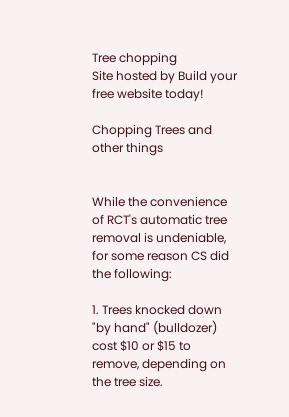Tree chopping
Site hosted by Build your free website today!

Chopping Trees and other things


While the convenience of RCT's automatic tree removal is undeniable, for some reason CS did the following:

1. Trees knocked down "by hand" (bulldozer) cost $10 or $15 to remove, depending on the tree size.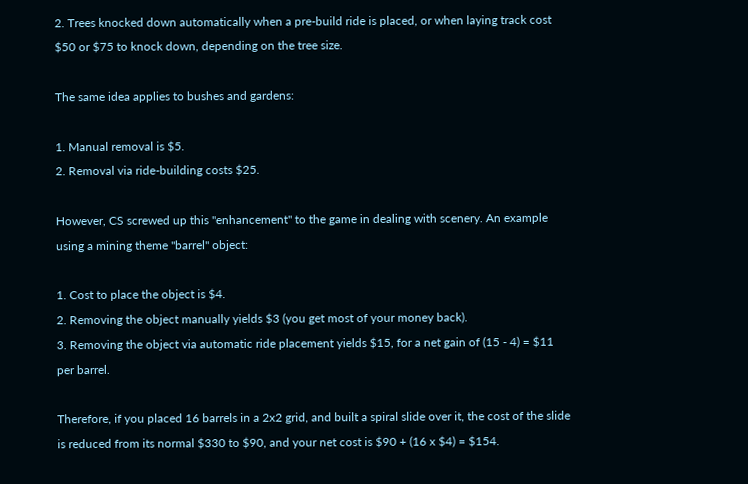2. Trees knocked down automatically when a pre-build ride is placed, or when laying track cost $50 or $75 to knock down, depending on the tree size.

The same idea applies to bushes and gardens:

1. Manual removal is $5.
2. Removal via ride-building costs $25.

However, CS screwed up this "enhancement" to the game in dealing with scenery. An example using a mining theme "barrel" object:

1. Cost to place the object is $4.
2. Removing the object manually yields $3 (you get most of your money back).
3. Removing the object via automatic ride placement yields $15, for a net gain of (15 - 4) = $11 per barrel.

Therefore, if you placed 16 barrels in a 2x2 grid, and built a spiral slide over it, the cost of the slide is reduced from its normal $330 to $90, and your net cost is $90 + (16 x $4) = $154.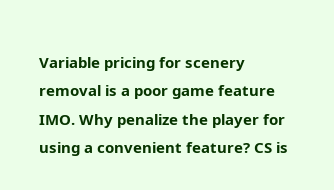Variable pricing for scenery removal is a poor game feature IMO. Why penalize the player for using a convenient feature? CS is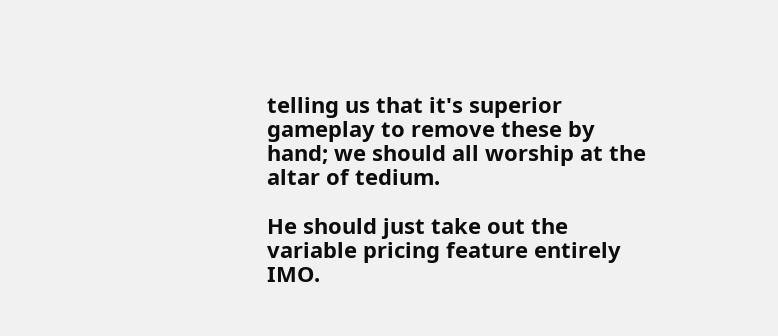telling us that it's superior gameplay to remove these by hand; we should all worship at the altar of tedium.

He should just take out the variable pricing feature entirely IMO.